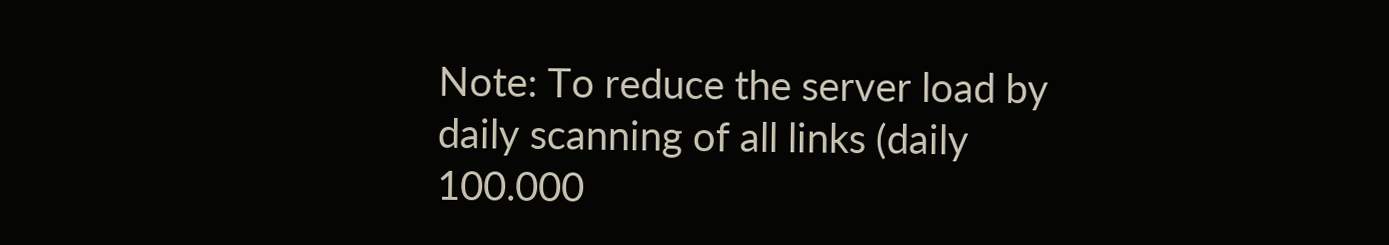Note: To reduce the server load by daily scanning of all links (daily 100.000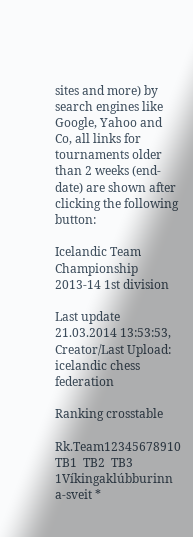sites and more) by search engines like Google, Yahoo and Co, all links for tournaments older than 2 weeks (end-date) are shown after clicking the following button:

Icelandic Team Championship 2013-14 1st division

Last update 21.03.2014 13:53:53, Creator/Last Upload: icelandic chess federation

Ranking crosstable

Rk.Team12345678910 TB1  TB2  TB3
1Víkingaklúbburinn a-sveit *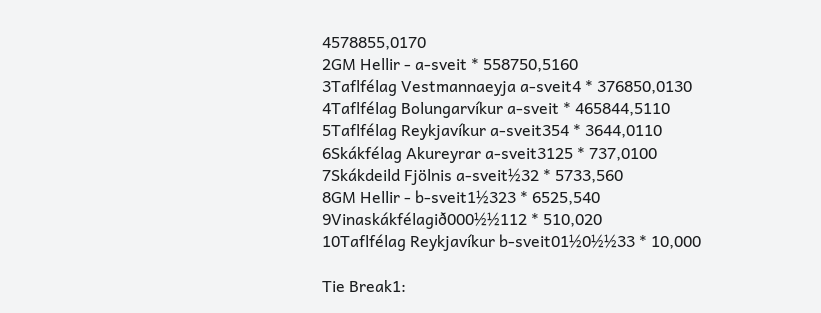4578855,0170
2GM Hellir - a-sveit * 558750,5160
3Taflfélag Vestmannaeyja a-sveit4 * 376850,0130
4Taflfélag Bolungarvíkur a-sveit * 465844,5110
5Taflfélag Reykjavíkur a-sveit354 * 3644,0110
6Skákfélag Akureyrar a-sveit3125 * 737,0100
7Skákdeild Fjölnis a-sveit½32 * 5733,560
8GM Hellir - b-sveit1½323 * 6525,540
9Vinaskákfélagið000½½112 * 510,020
10Taflfélag Reykjavíkur b-sveit01½0½½33 * 10,000

Tie Break1: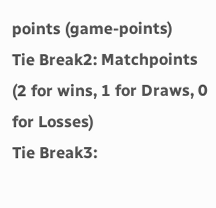points (game-points)
Tie Break2: Matchpoints (2 for wins, 1 for Draws, 0 for Losses)
Tie Break3: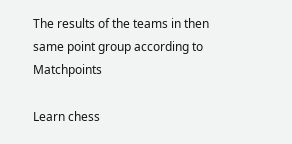The results of the teams in then same point group according to Matchpoints

Learn chess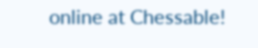online at Chessable!